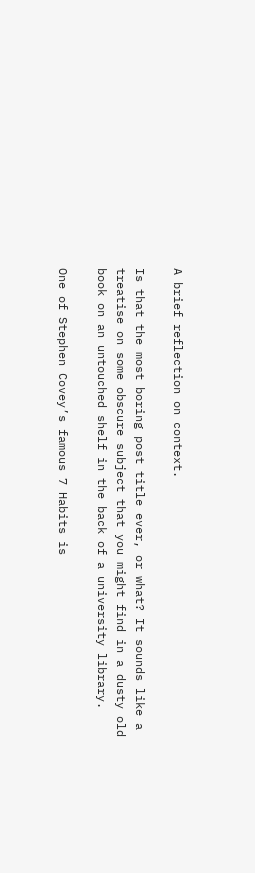A brief reflection on context.

Is that the most boring post title ever, or what? It sounds like a treatise on some obscure subject that you might find in a dusty old book on an untouched shelf in the back of a university library.

One of Stephen Covey’s famous 7 Habits is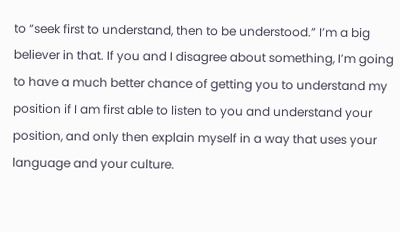to “seek first to understand, then to be understood.” I’m a big believer in that. If you and I disagree about something, I’m going to have a much better chance of getting you to understand my position if I am first able to listen to you and understand your position, and only then explain myself in a way that uses your language and your culture.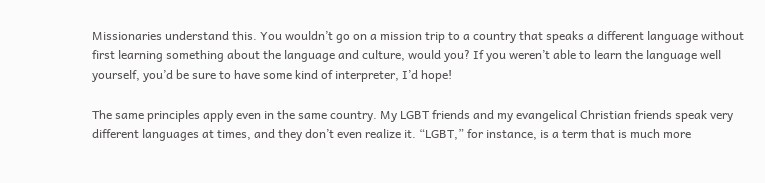Missionaries understand this. You wouldn’t go on a mission trip to a country that speaks a different language without first learning something about the language and culture, would you? If you weren’t able to learn the language well yourself, you’d be sure to have some kind of interpreter, I’d hope!

The same principles apply even in the same country. My LGBT friends and my evangelical Christian friends speak very different languages at times, and they don’t even realize it. “LGBT,” for instance, is a term that is much more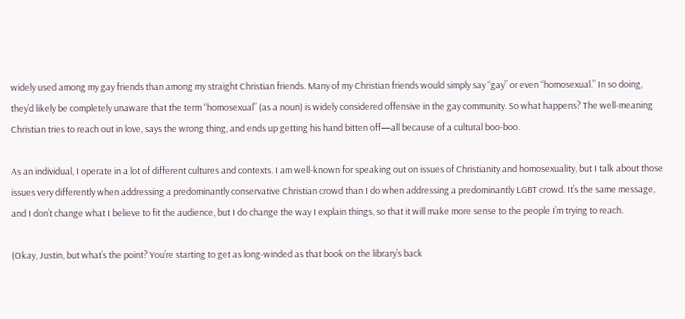widely used among my gay friends than among my straight Christian friends. Many of my Christian friends would simply say “gay” or even “homosexual.” In so doing, they’d likely be completely unaware that the term “homosexual” (as a noun) is widely considered offensive in the gay community. So what happens? The well-meaning Christian tries to reach out in love, says the wrong thing, and ends up getting his hand bitten off—all because of a cultural boo-boo.

As an individual, I operate in a lot of different cultures and contexts. I am well-known for speaking out on issues of Christianity and homosexuality, but I talk about those issues very differently when addressing a predominantly conservative Christian crowd than I do when addressing a predominantly LGBT crowd. It’s the same message, and I don’t change what I believe to fit the audience, but I do change the way I explain things, so that it will make more sense to the people I’m trying to reach.

(Okay, Justin, but what’s the point? You’re starting to get as long-winded as that book on the library’s back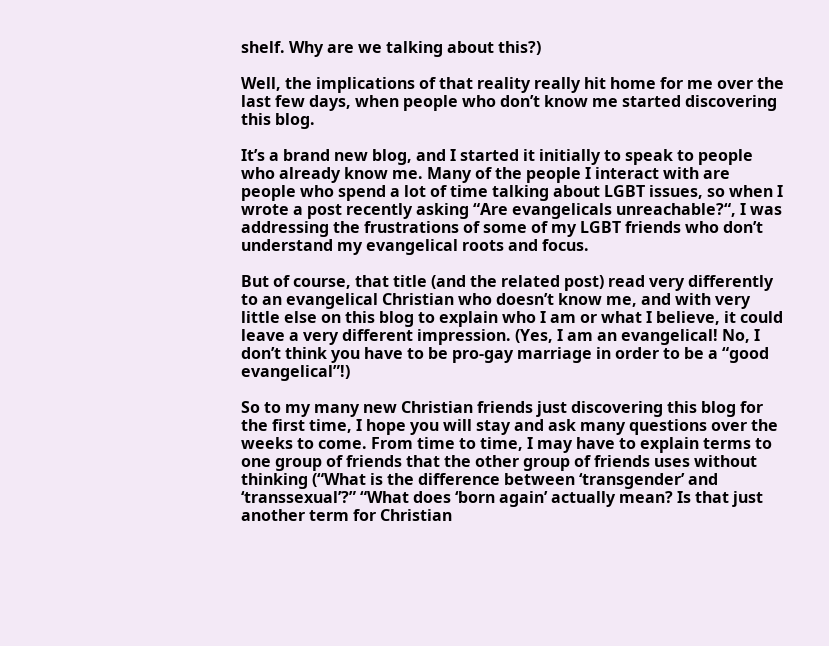shelf. Why are we talking about this?)

Well, the implications of that reality really hit home for me over the last few days, when people who don’t know me started discovering this blog.

It’s a brand new blog, and I started it initially to speak to people who already know me. Many of the people I interact with are people who spend a lot of time talking about LGBT issues, so when I wrote a post recently asking “Are evangelicals unreachable?“, I was addressing the frustrations of some of my LGBT friends who don’t understand my evangelical roots and focus.

But of course, that title (and the related post) read very differently to an evangelical Christian who doesn’t know me, and with very little else on this blog to explain who I am or what I believe, it could leave a very different impression. (Yes, I am an evangelical! No, I don’t think you have to be pro-gay marriage in order to be a “good evangelical”!)

So to my many new Christian friends just discovering this blog for the first time, I hope you will stay and ask many questions over the weeks to come. From time to time, I may have to explain terms to one group of friends that the other group of friends uses without thinking (“What is the difference between ‘transgender’ and ‘transsexual’?” “What does ‘born again’ actually mean? Is that just another term for Christian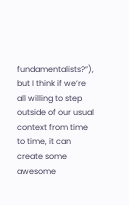fundamentalists?”), but I think if we’re all willing to step outside of our usual context from time to time, it can create some awesome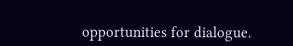opportunities for dialogue.